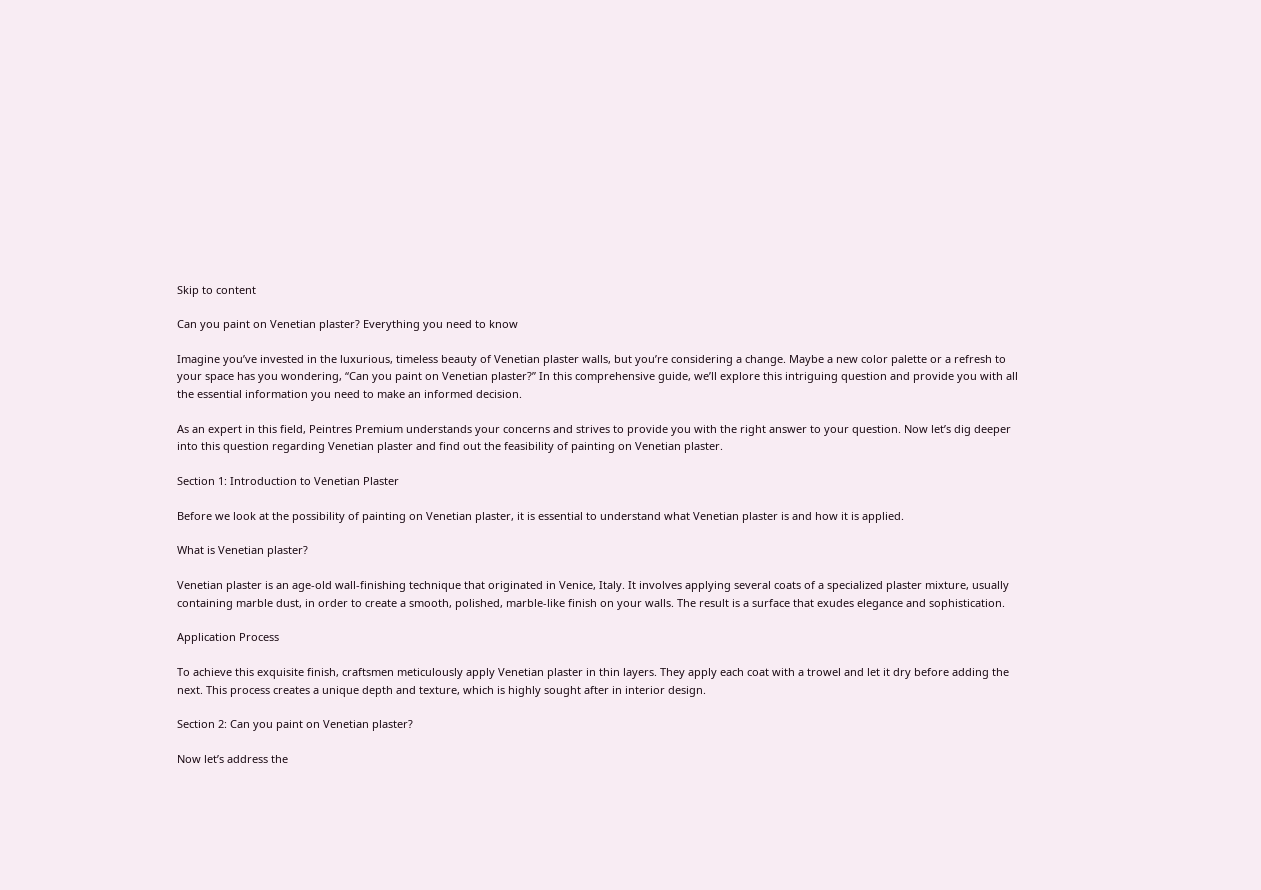Skip to content

Can you paint on Venetian plaster? Everything you need to know

Imagine you’ve invested in the luxurious, timeless beauty of Venetian plaster walls, but you’re considering a change. Maybe a new color palette or a refresh to your space has you wondering, “Can you paint on Venetian plaster?” In this comprehensive guide, we’ll explore this intriguing question and provide you with all the essential information you need to make an informed decision.

As an expert in this field, Peintres Premium understands your concerns and strives to provide you with the right answer to your question. Now let’s dig deeper into this question regarding Venetian plaster and find out the feasibility of painting on Venetian plaster.

Section 1: Introduction to Venetian Plaster

Before we look at the possibility of painting on Venetian plaster, it is essential to understand what Venetian plaster is and how it is applied.

What is Venetian plaster?

Venetian plaster is an age-old wall-finishing technique that originated in Venice, Italy. It involves applying several coats of a specialized plaster mixture, usually containing marble dust, in order to create a smooth, polished, marble-like finish on your walls. The result is a surface that exudes elegance and sophistication.

Application Process

To achieve this exquisite finish, craftsmen meticulously apply Venetian plaster in thin layers. They apply each coat with a trowel and let it dry before adding the next. This process creates a unique depth and texture, which is highly sought after in interior design.

Section 2: Can you paint on Venetian plaster?

Now let’s address the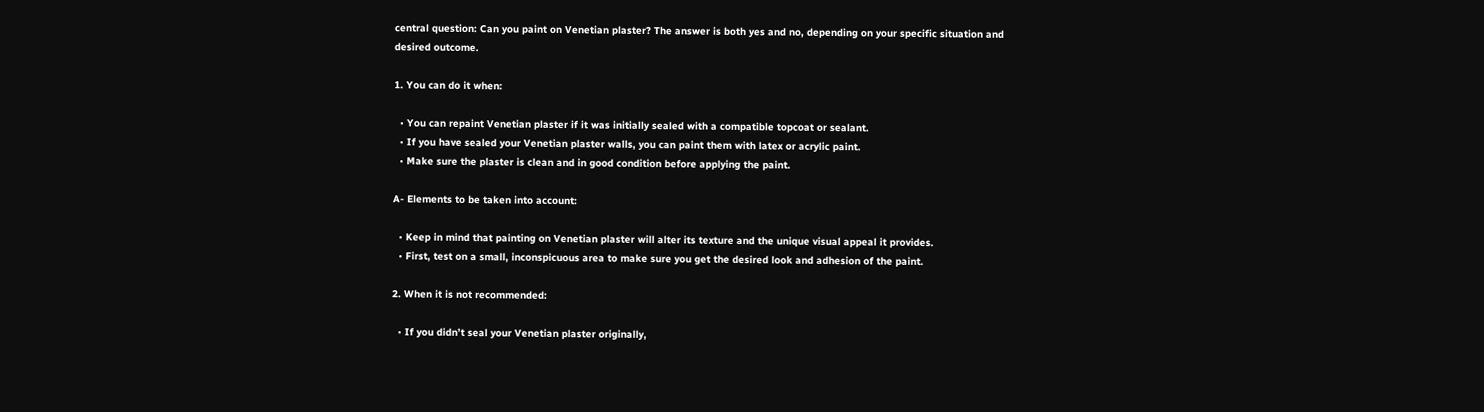central question: Can you paint on Venetian plaster? The answer is both yes and no, depending on your specific situation and desired outcome.

1. You can do it when:

  • You can repaint Venetian plaster if it was initially sealed with a compatible topcoat or sealant.
  • If you have sealed your Venetian plaster walls, you can paint them with latex or acrylic paint.
  • Make sure the plaster is clean and in good condition before applying the paint.

A- Elements to be taken into account:

  • Keep in mind that painting on Venetian plaster will alter its texture and the unique visual appeal it provides.
  • First, test on a small, inconspicuous area to make sure you get the desired look and adhesion of the paint.

2. When it is not recommended:

  • If you didn’t seal your Venetian plaster originally,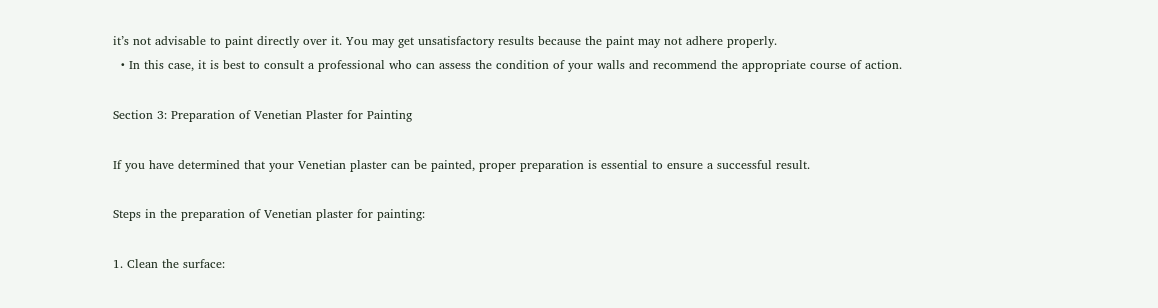it’s not advisable to paint directly over it. You may get unsatisfactory results because the paint may not adhere properly.
  • In this case, it is best to consult a professional who can assess the condition of your walls and recommend the appropriate course of action.

Section 3: Preparation of Venetian Plaster for Painting

If you have determined that your Venetian plaster can be painted, proper preparation is essential to ensure a successful result.

Steps in the preparation of Venetian plaster for painting:

1. Clean the surface: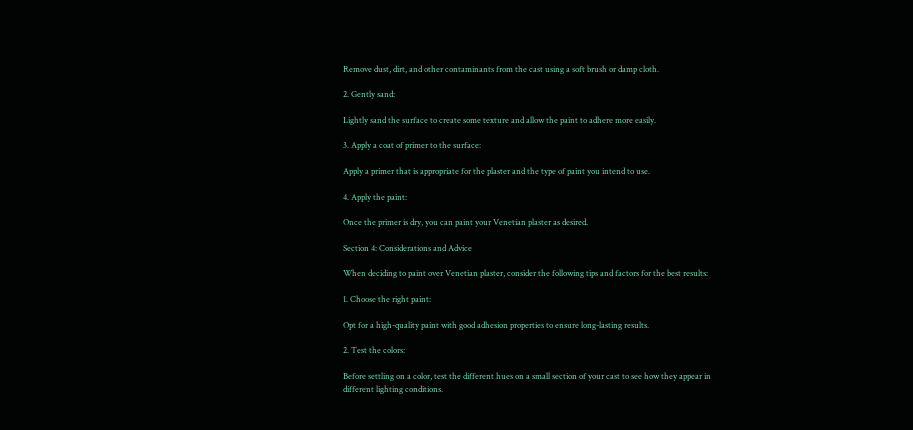Remove dust, dirt, and other contaminants from the cast using a soft brush or damp cloth.

2. Gently sand:

Lightly sand the surface to create some texture and allow the paint to adhere more easily.

3. Apply a coat of primer to the surface:

Apply a primer that is appropriate for the plaster and the type of paint you intend to use.

4. Apply the paint:

Once the primer is dry, you can paint your Venetian plaster as desired.

Section 4: Considerations and Advice

When deciding to paint over Venetian plaster, consider the following tips and factors for the best results:

1. Choose the right paint:

Opt for a high-quality paint with good adhesion properties to ensure long-lasting results.

2. Test the colors:

Before settling on a color, test the different hues on a small section of your cast to see how they appear in different lighting conditions.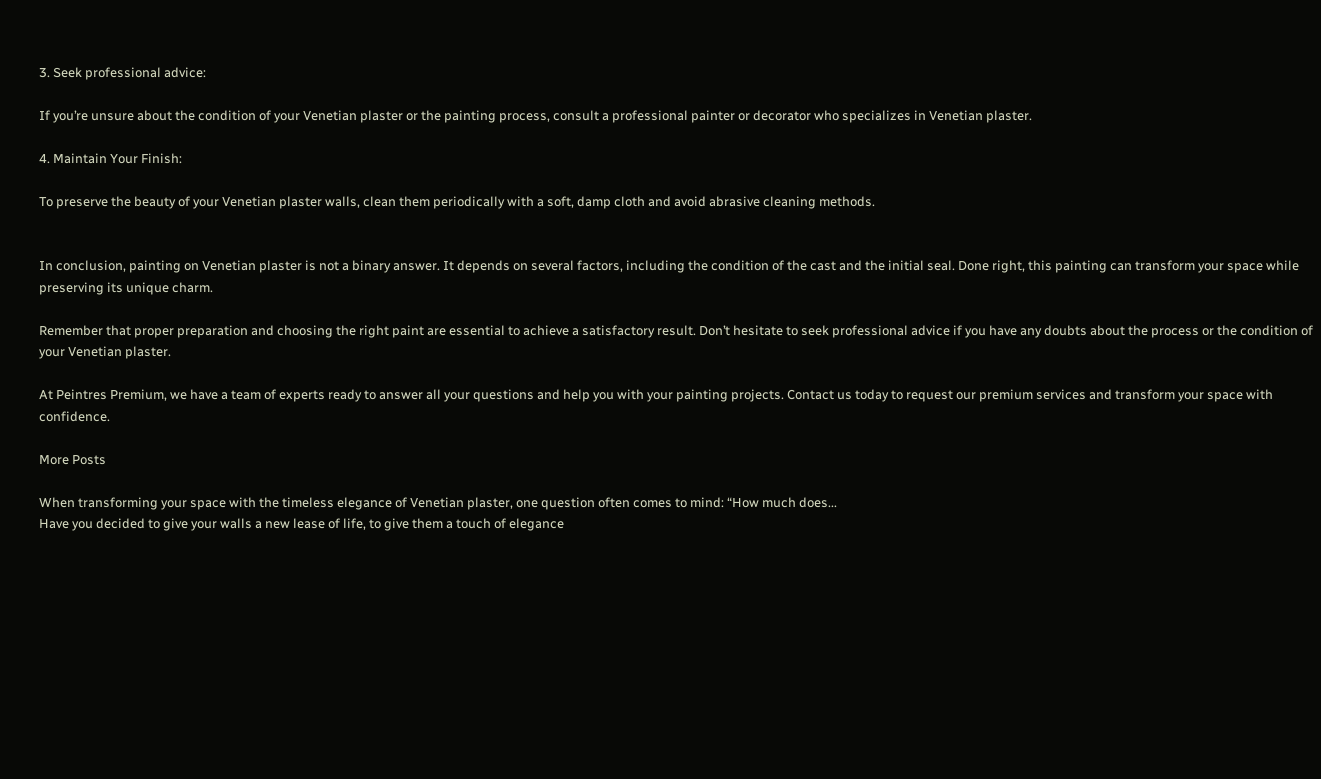3. Seek professional advice:

If you’re unsure about the condition of your Venetian plaster or the painting process, consult a professional painter or decorator who specializes in Venetian plaster.

4. Maintain Your Finish:

To preserve the beauty of your Venetian plaster walls, clean them periodically with a soft, damp cloth and avoid abrasive cleaning methods.


In conclusion, painting on Venetian plaster is not a binary answer. It depends on several factors, including the condition of the cast and the initial seal. Done right, this painting can transform your space while preserving its unique charm.

Remember that proper preparation and choosing the right paint are essential to achieve a satisfactory result. Don’t hesitate to seek professional advice if you have any doubts about the process or the condition of your Venetian plaster.

At Peintres Premium, we have a team of experts ready to answer all your questions and help you with your painting projects. Contact us today to request our premium services and transform your space with confidence.

More Posts

When transforming your space with the timeless elegance of Venetian plaster, one question often comes to mind: “How much does...
Have you decided to give your walls a new lease of life, to give them a touch of elegance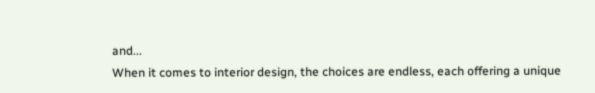and...
When it comes to interior design, the choices are endless, each offering a unique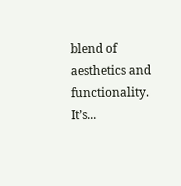blend of aesthetics and functionality. It’s...